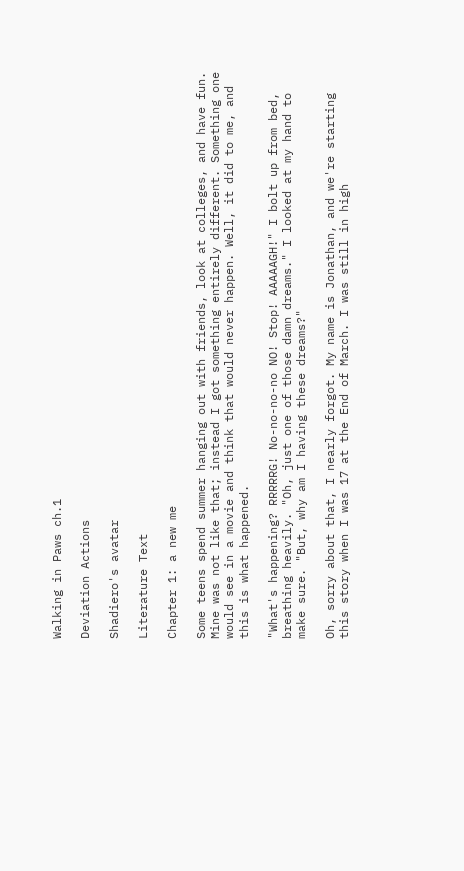Walking in Paws ch.1

Deviation Actions

Shadiero's avatar

Literature Text

Chapter 1: a new me

Some teens spend summer hanging out with friends, look at colleges, and have fun. Mine was not like that; instead I got something entirely different. Something one would see in a movie and think that would never happen. Well, it did to me, and this is what happened.

"What's happening? RRRRRG! No-no-no-no NO! Stop! AAAAAGH!" I bolt up from bed, breathing heavily. "Oh, just one of those damn dreams." I looked at my hand to make sure. "But, why am I having these dreams?"

Oh, sorry about that, I nearly forgot. My name is Jonathan, and we're starting this story when I was 17 at the End of March. I was still in high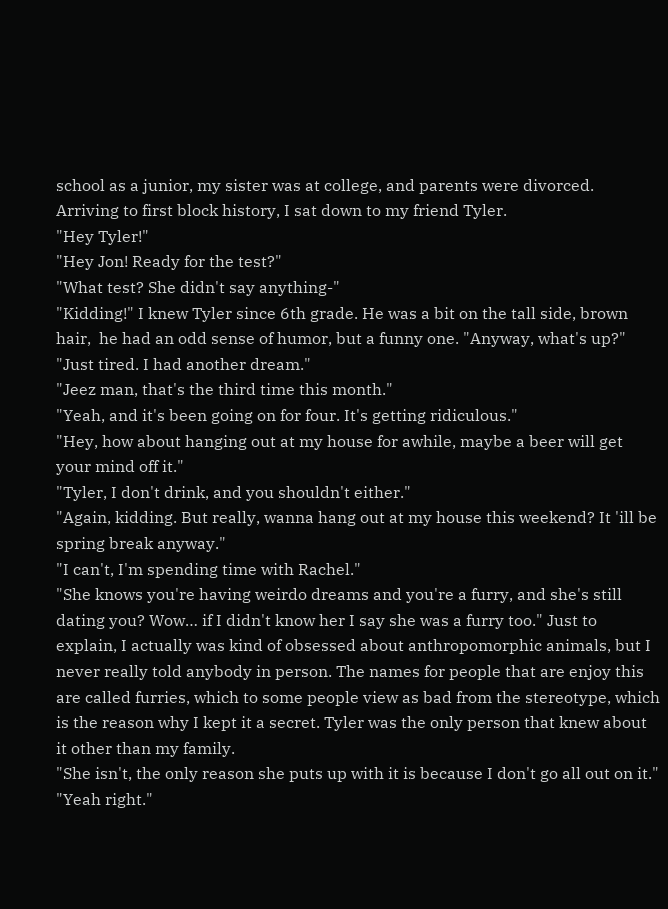school as a junior, my sister was at college, and parents were divorced. Arriving to first block history, I sat down to my friend Tyler.
"Hey Tyler!"
"Hey Jon! Ready for the test?"
"What test? She didn't say anything-"
"Kidding!" I knew Tyler since 6th grade. He was a bit on the tall side, brown hair,  he had an odd sense of humor, but a funny one. "Anyway, what's up?"
"Just tired. I had another dream."
"Jeez man, that's the third time this month."
"Yeah, and it's been going on for four. It's getting ridiculous."
"Hey, how about hanging out at my house for awhile, maybe a beer will get your mind off it."
"Tyler, I don't drink, and you shouldn't either."
"Again, kidding. But really, wanna hang out at my house this weekend? It 'ill be spring break anyway."
"I can't, I'm spending time with Rachel."
"She knows you're having weirdo dreams and you're a furry, and she's still dating you? Wow… if I didn't know her I say she was a furry too." Just to explain, I actually was kind of obsessed about anthropomorphic animals, but I never really told anybody in person. The names for people that are enjoy this are called furries, which to some people view as bad from the stereotype, which is the reason why I kept it a secret. Tyler was the only person that knew about it other than my family.
"She isn't, the only reason she puts up with it is because I don't go all out on it."
"Yeah right."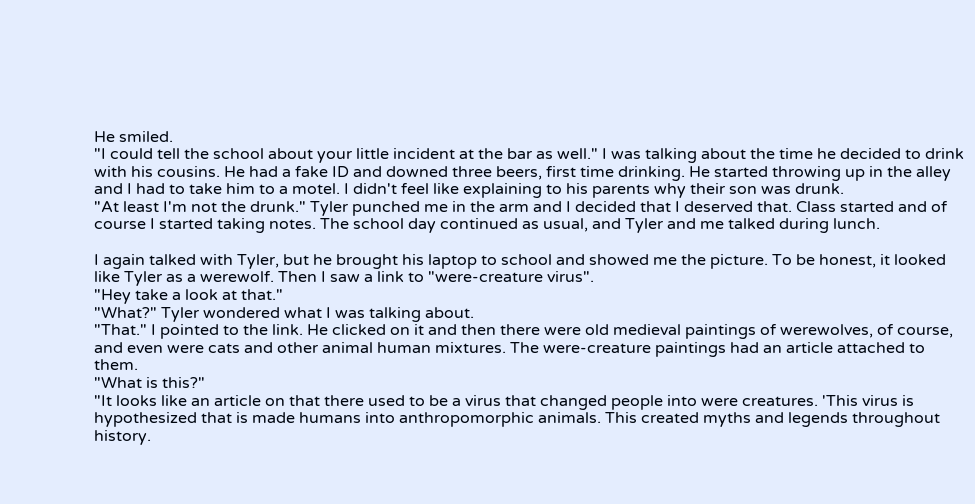He smiled.
"I could tell the school about your little incident at the bar as well." I was talking about the time he decided to drink with his cousins. He had a fake ID and downed three beers, first time drinking. He started throwing up in the alley and I had to take him to a motel. I didn't feel like explaining to his parents why their son was drunk.
"At least I'm not the drunk." Tyler punched me in the arm and I decided that I deserved that. Class started and of course I started taking notes. The school day continued as usual, and Tyler and me talked during lunch.

I again talked with Tyler, but he brought his laptop to school and showed me the picture. To be honest, it looked like Tyler as a werewolf. Then I saw a link to "were-creature virus".
"Hey take a look at that."
"What?" Tyler wondered what I was talking about.
"That." I pointed to the link. He clicked on it and then there were old medieval paintings of werewolves, of course, and even were cats and other animal human mixtures. The were-creature paintings had an article attached to them.
"What is this?"
"It looks like an article on that there used to be a virus that changed people into were creatures. 'This virus is hypothesized that is made humans into anthropomorphic animals. This created myths and legends throughout history.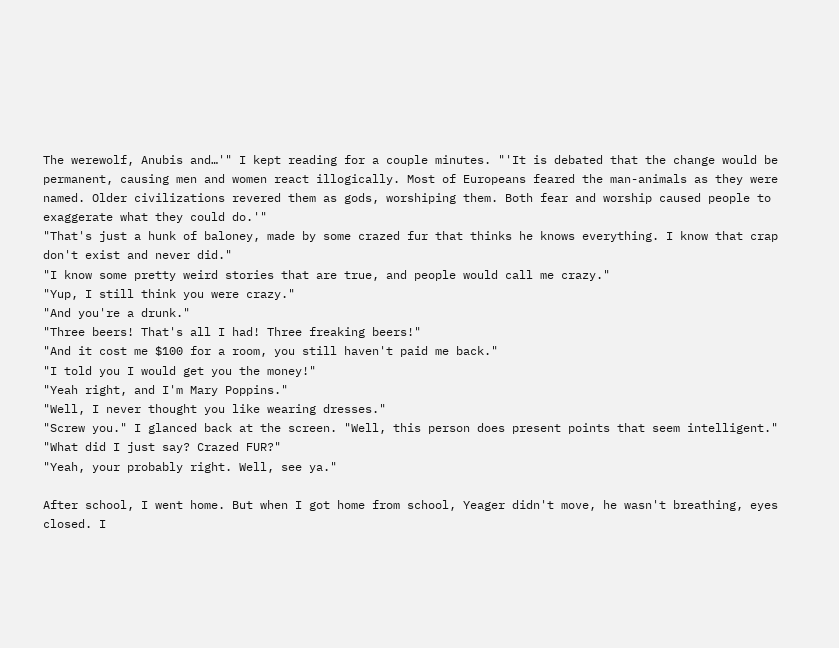The werewolf, Anubis and…'" I kept reading for a couple minutes. "'It is debated that the change would be permanent, causing men and women react illogically. Most of Europeans feared the man-animals as they were named. Older civilizations revered them as gods, worshiping them. Both fear and worship caused people to exaggerate what they could do.'"
"That's just a hunk of baloney, made by some crazed fur that thinks he knows everything. I know that crap don't exist and never did."
"I know some pretty weird stories that are true, and people would call me crazy."
"Yup, I still think you were crazy."
"And you're a drunk."
"Three beers! That's all I had! Three freaking beers!"
"And it cost me $100 for a room, you still haven't paid me back."
"I told you I would get you the money!"
"Yeah right, and I'm Mary Poppins."
"Well, I never thought you like wearing dresses."
"Screw you." I glanced back at the screen. "Well, this person does present points that seem intelligent."
"What did I just say? Crazed FUR?"
"Yeah, your probably right. Well, see ya."

After school, I went home. But when I got home from school, Yeager didn't move, he wasn't breathing, eyes closed. I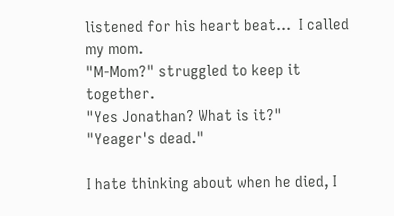listened for his heart beat…  I called my mom.
"M-Mom?" struggled to keep it together.
"Yes Jonathan? What is it?"
"Yeager's dead."

I hate thinking about when he died, I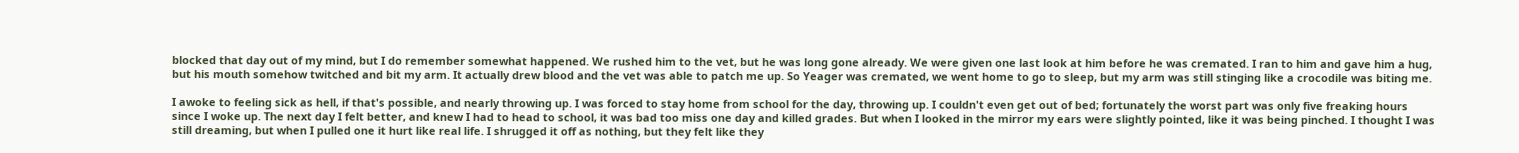blocked that day out of my mind, but I do remember somewhat happened. We rushed him to the vet, but he was long gone already. We were given one last look at him before he was cremated. I ran to him and gave him a hug, but his mouth somehow twitched and bit my arm. It actually drew blood and the vet was able to patch me up. So Yeager was cremated, we went home to go to sleep, but my arm was still stinging like a crocodile was biting me.

I awoke to feeling sick as hell, if that's possible, and nearly throwing up. I was forced to stay home from school for the day, throwing up. I couldn't even get out of bed; fortunately the worst part was only five freaking hours since I woke up. The next day I felt better, and knew I had to head to school, it was bad too miss one day and killed grades. But when I looked in the mirror my ears were slightly pointed, like it was being pinched. I thought I was still dreaming, but when I pulled one it hurt like real life. I shrugged it off as nothing, but they felt like they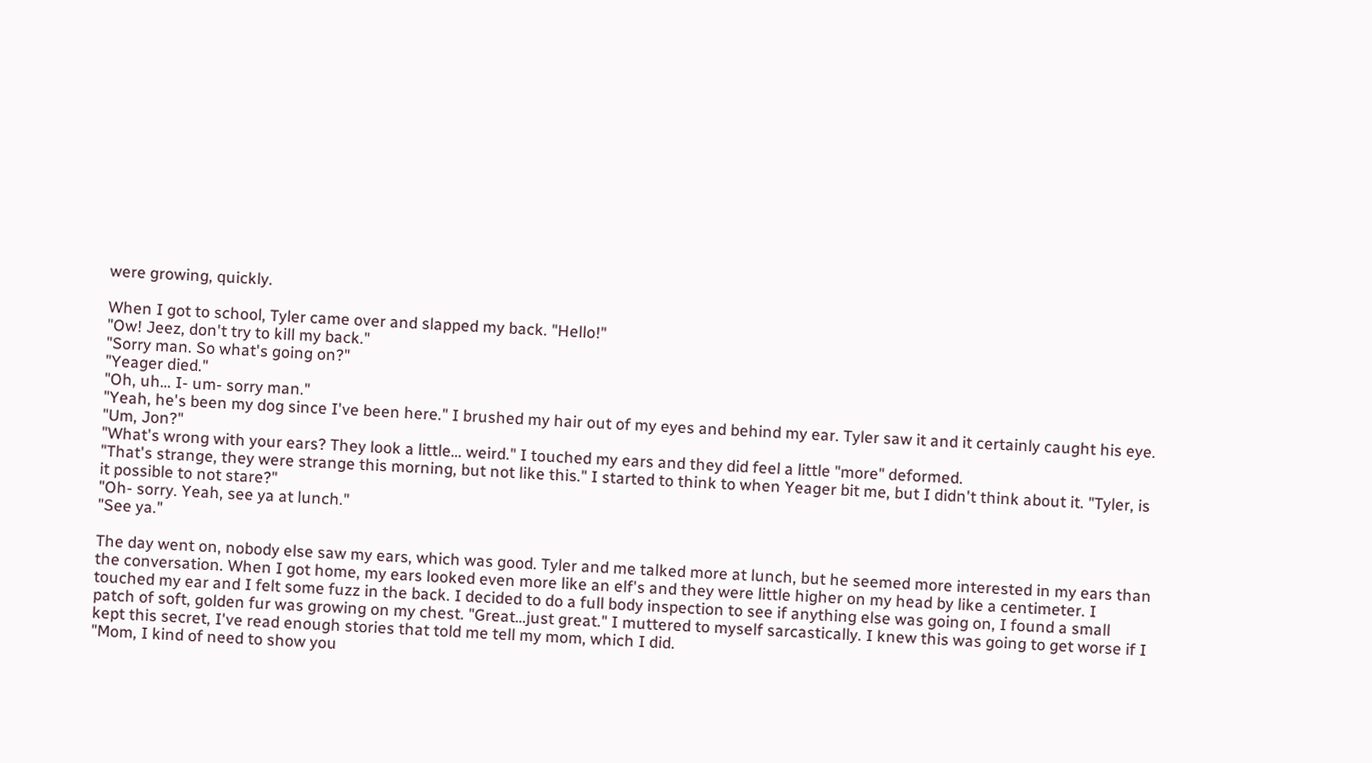were growing, quickly.

When I got to school, Tyler came over and slapped my back. "Hello!"
"Ow! Jeez, don't try to kill my back."
"Sorry man. So what's going on?"
"Yeager died."
"Oh, uh… I- um- sorry man."
"Yeah, he's been my dog since I've been here." I brushed my hair out of my eyes and behind my ear. Tyler saw it and it certainly caught his eye. "Um, Jon?"
"What's wrong with your ears? They look a little… weird." I touched my ears and they did feel a little "more" deformed.
"That's strange, they were strange this morning, but not like this." I started to think to when Yeager bit me, but I didn't think about it. "Tyler, is it possible to not stare?"
"Oh- sorry. Yeah, see ya at lunch."
"See ya."

The day went on, nobody else saw my ears, which was good. Tyler and me talked more at lunch, but he seemed more interested in my ears than the conversation. When I got home, my ears looked even more like an elf's and they were little higher on my head by like a centimeter. I touched my ear and I felt some fuzz in the back. I decided to do a full body inspection to see if anything else was going on, I found a small patch of soft, golden fur was growing on my chest. "Great…just great." I muttered to myself sarcastically. I knew this was going to get worse if I kept this secret, I've read enough stories that told me tell my mom, which I did.
"Mom, I kind of need to show you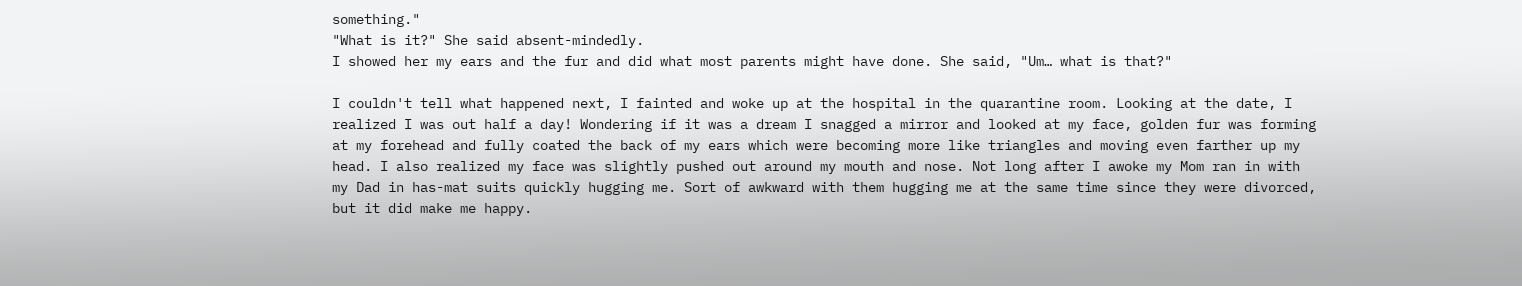something."
"What is it?" She said absent-mindedly.
I showed her my ears and the fur and did what most parents might have done. She said, "Um… what is that?"

I couldn't tell what happened next, I fainted and woke up at the hospital in the quarantine room. Looking at the date, I realized I was out half a day! Wondering if it was a dream I snagged a mirror and looked at my face, golden fur was forming at my forehead and fully coated the back of my ears which were becoming more like triangles and moving even farther up my head. I also realized my face was slightly pushed out around my mouth and nose. Not long after I awoke my Mom ran in with my Dad in has-mat suits quickly hugging me. Sort of awkward with them hugging me at the same time since they were divorced, but it did make me happy.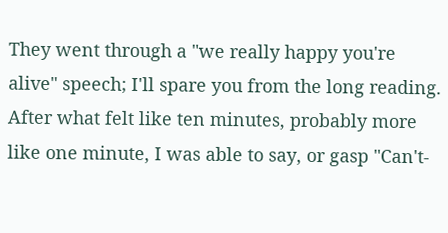They went through a "we really happy you're alive" speech; I'll spare you from the long reading. After what felt like ten minutes, probably more like one minute, I was able to say, or gasp "Can't-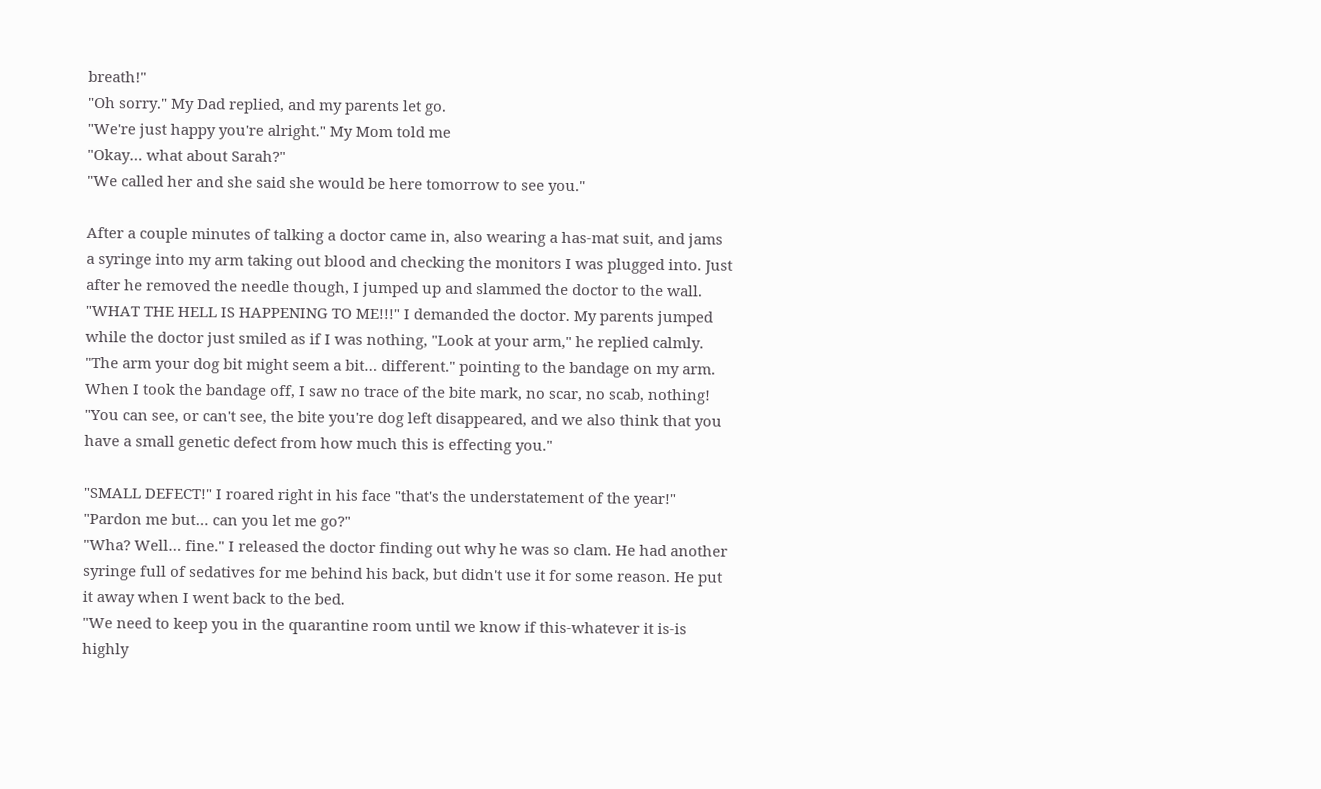breath!"
"Oh sorry." My Dad replied, and my parents let go.
"We're just happy you're alright." My Mom told me
"Okay… what about Sarah?"
"We called her and she said she would be here tomorrow to see you."

After a couple minutes of talking a doctor came in, also wearing a has-mat suit, and jams a syringe into my arm taking out blood and checking the monitors I was plugged into. Just after he removed the needle though, I jumped up and slammed the doctor to the wall. "WHAT THE HELL IS HAPPENING TO ME!!!" I demanded the doctor. My parents jumped while the doctor just smiled as if I was nothing, "Look at your arm," he replied calmly.
"The arm your dog bit might seem a bit… different." pointing to the bandage on my arm. When I took the bandage off, I saw no trace of the bite mark, no scar, no scab, nothing! "You can see, or can't see, the bite you're dog left disappeared, and we also think that you have a small genetic defect from how much this is effecting you."

"SMALL DEFECT!" I roared right in his face "that's the understatement of the year!"
"Pardon me but… can you let me go?"
"Wha? Well… fine." I released the doctor finding out why he was so clam. He had another syringe full of sedatives for me behind his back, but didn't use it for some reason. He put it away when I went back to the bed.
"We need to keep you in the quarantine room until we know if this-whatever it is-is highly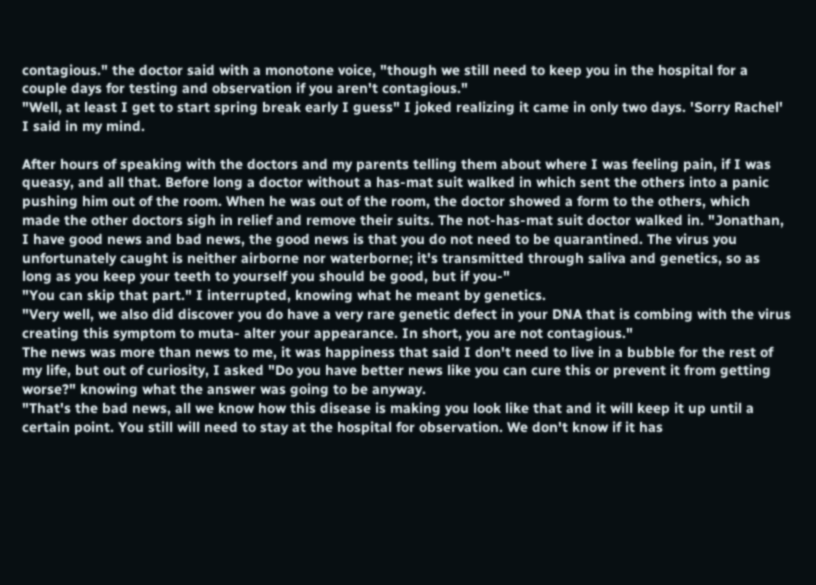contagious." the doctor said with a monotone voice, "though we still need to keep you in the hospital for a couple days for testing and observation if you aren't contagious."
"Well, at least I get to start spring break early I guess" I joked realizing it came in only two days. 'Sorry Rachel' I said in my mind.

After hours of speaking with the doctors and my parents telling them about where I was feeling pain, if I was queasy, and all that. Before long a doctor without a has-mat suit walked in which sent the others into a panic pushing him out of the room. When he was out of the room, the doctor showed a form to the others, which made the other doctors sigh in relief and remove their suits. The not-has-mat suit doctor walked in. "Jonathan, I have good news and bad news, the good news is that you do not need to be quarantined. The virus you unfortunately caught is neither airborne nor waterborne; it's transmitted through saliva and genetics, so as long as you keep your teeth to yourself you should be good, but if you-"
"You can skip that part." I interrupted, knowing what he meant by genetics.
"Very well, we also did discover you do have a very rare genetic defect in your DNA that is combing with the virus creating this symptom to muta- alter your appearance. In short, you are not contagious."
The news was more than news to me, it was happiness that said I don't need to live in a bubble for the rest of my life, but out of curiosity, I asked "Do you have better news like you can cure this or prevent it from getting worse?" knowing what the answer was going to be anyway.
"That's the bad news, all we know how this disease is making you look like that and it will keep it up until a certain point. You still will need to stay at the hospital for observation. We don't know if it has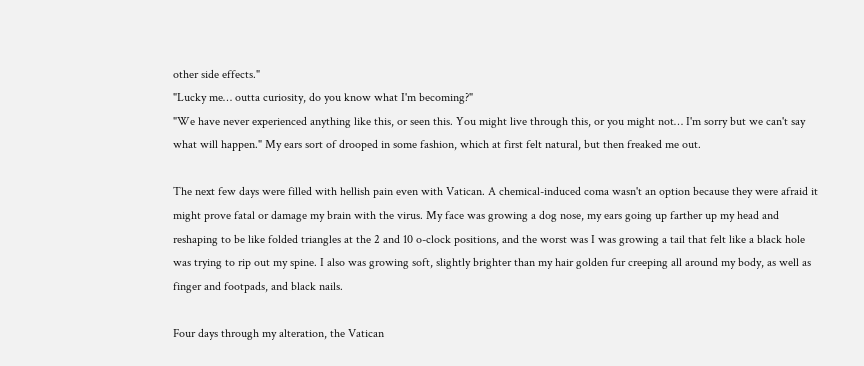other side effects."
"Lucky me… outta curiosity, do you know what I'm becoming?"
"We have never experienced anything like this, or seen this. You might live through this, or you might not… I'm sorry but we can't say what will happen." My ears sort of drooped in some fashion, which at first felt natural, but then freaked me out.

The next few days were filled with hellish pain even with Vatican. A chemical-induced coma wasn't an option because they were afraid it might prove fatal or damage my brain with the virus. My face was growing a dog nose, my ears going up farther up my head and reshaping to be like folded triangles at the 2 and 10 o-clock positions, and the worst was I was growing a tail that felt like a black hole was trying to rip out my spine. I also was growing soft, slightly brighter than my hair golden fur creeping all around my body, as well as finger and footpads, and black nails.

Four days through my alteration, the Vatican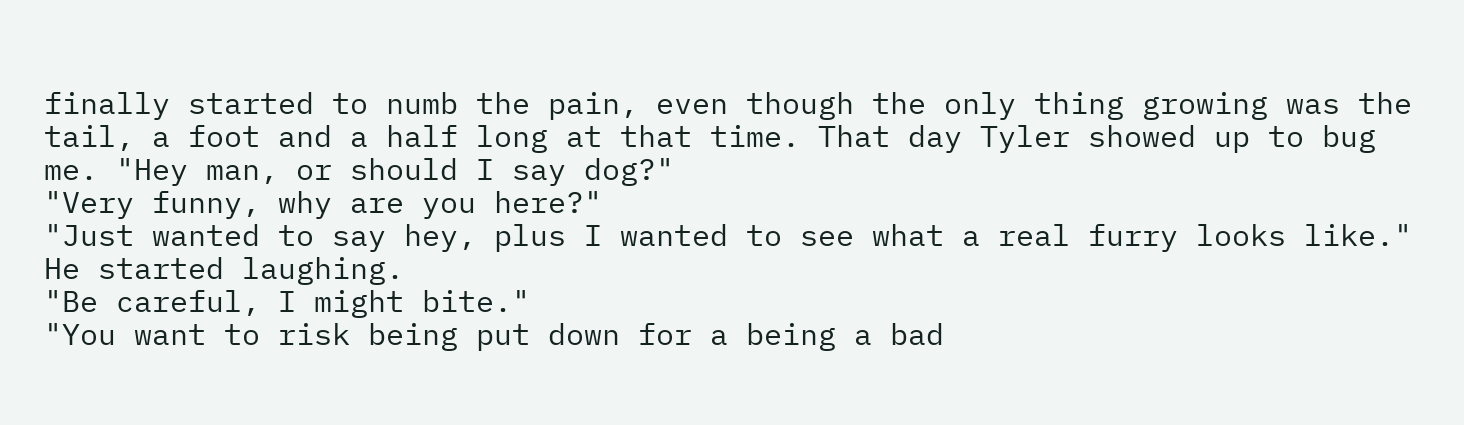finally started to numb the pain, even though the only thing growing was the tail, a foot and a half long at that time. That day Tyler showed up to bug me. "Hey man, or should I say dog?"
"Very funny, why are you here?"
"Just wanted to say hey, plus I wanted to see what a real furry looks like." He started laughing.
"Be careful, I might bite."
"You want to risk being put down for a being a bad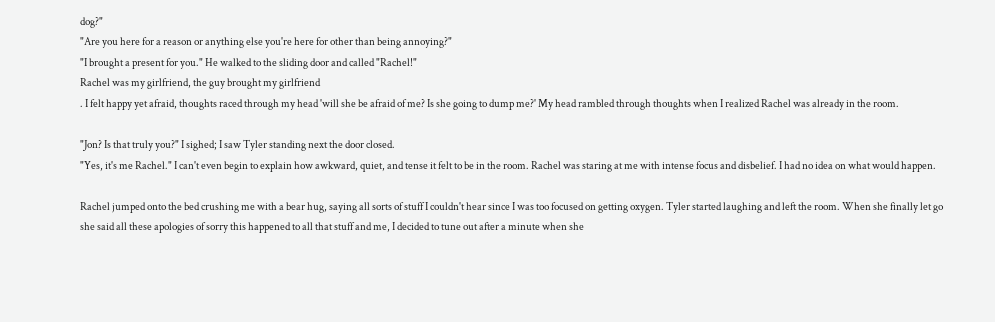dog?"
"Are you here for a reason or anything else you're here for other than being annoying?"
"I brought a present for you." He walked to the sliding door and called "Rachel!"
Rachel was my girlfriend, the guy brought my girlfriend
. I felt happy yet afraid, thoughts raced through my head 'will she be afraid of me? Is she going to dump me?' My head rambled through thoughts when I realized Rachel was already in the room.

"Jon? Is that truly you?" I sighed; I saw Tyler standing next the door closed.
"Yes, it's me Rachel." I can't even begin to explain how awkward, quiet, and tense it felt to be in the room. Rachel was staring at me with intense focus and disbelief. I had no idea on what would happen.

Rachel jumped onto the bed crushing me with a bear hug, saying all sorts of stuff I couldn't hear since I was too focused on getting oxygen. Tyler started laughing and left the room. When she finally let go she said all these apologies of sorry this happened to all that stuff and me, I decided to tune out after a minute when she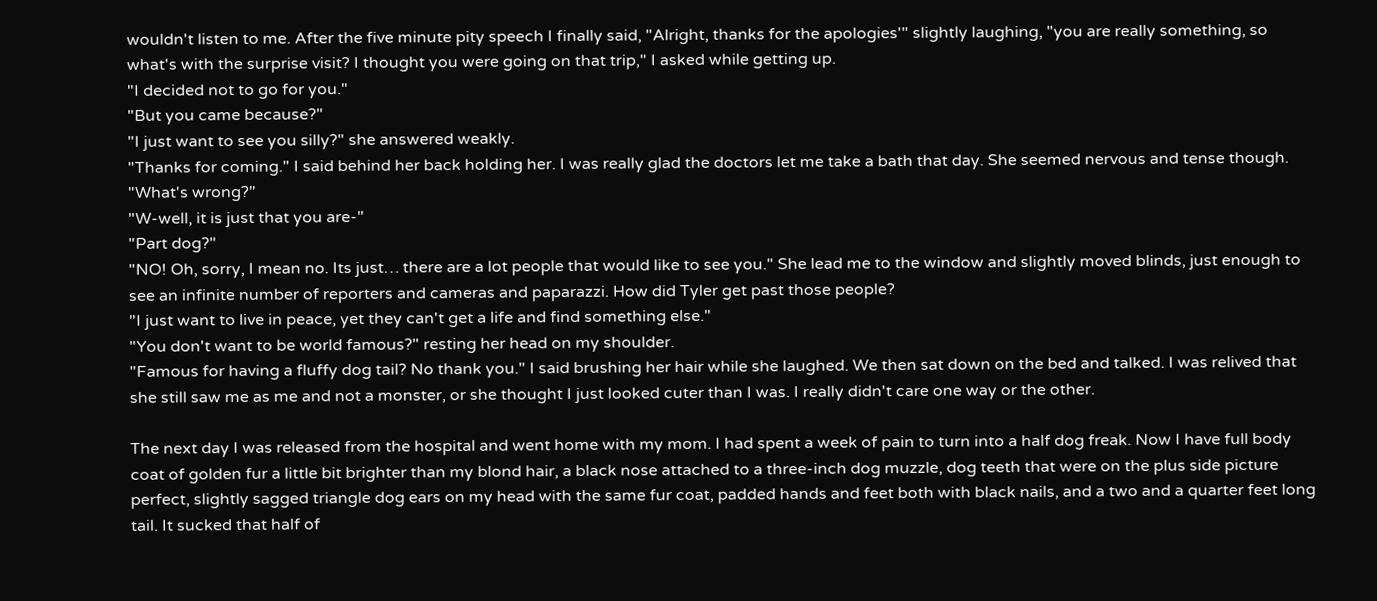wouldn't listen to me. After the five minute pity speech I finally said, "Alright, thanks for the apologies'" slightly laughing, "you are really something, so what's with the surprise visit? I thought you were going on that trip," I asked while getting up.
"I decided not to go for you."
"But you came because?"
"I just want to see you silly?" she answered weakly.
"Thanks for coming." I said behind her back holding her. I was really glad the doctors let me take a bath that day. She seemed nervous and tense though. "What's wrong?"
"W-well, it is just that you are-"
"Part dog?"
"NO! Oh, sorry, I mean no. Its just… there are a lot people that would like to see you." She lead me to the window and slightly moved blinds, just enough to see an infinite number of reporters and cameras and paparazzi. How did Tyler get past those people?
"I just want to live in peace, yet they can't get a life and find something else."
"You don't want to be world famous?" resting her head on my shoulder.
"Famous for having a fluffy dog tail? No thank you." I said brushing her hair while she laughed. We then sat down on the bed and talked. I was relived that she still saw me as me and not a monster, or she thought I just looked cuter than I was. I really didn't care one way or the other.

The next day I was released from the hospital and went home with my mom. I had spent a week of pain to turn into a half dog freak. Now I have full body coat of golden fur a little bit brighter than my blond hair, a black nose attached to a three-inch dog muzzle, dog teeth that were on the plus side picture perfect, slightly sagged triangle dog ears on my head with the same fur coat, padded hands and feet both with black nails, and a two and a quarter feet long tail. It sucked that half of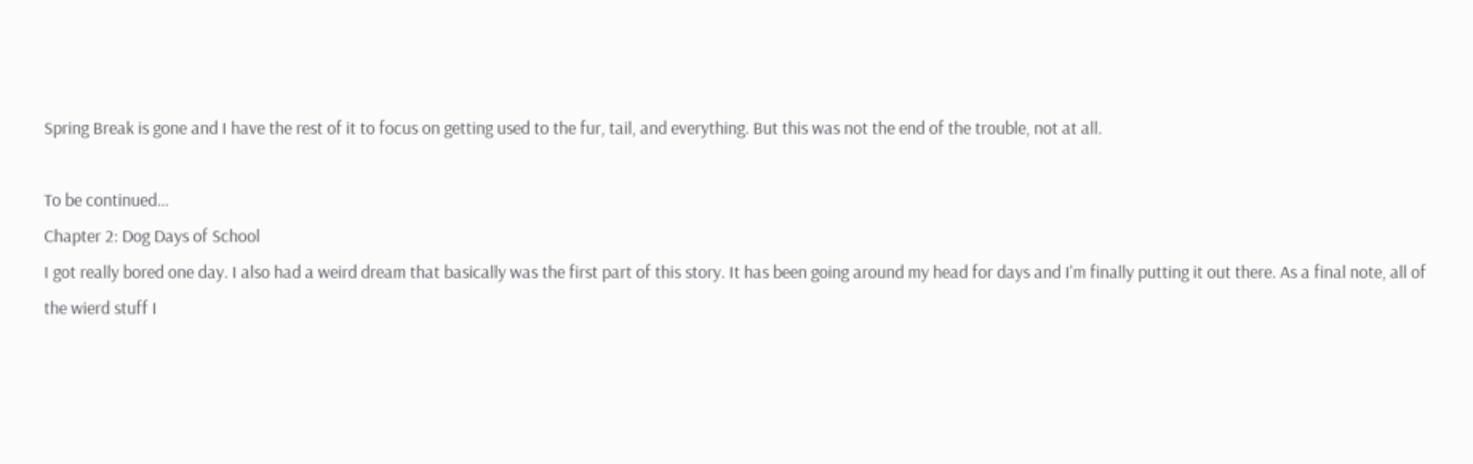Spring Break is gone and I have the rest of it to focus on getting used to the fur, tail, and everything. But this was not the end of the trouble, not at all.

To be continued…
Chapter 2: Dog Days of School
I got really bored one day. I also had a weird dream that basically was the first part of this story. It has been going around my head for days and I'm finally putting it out there. As a final note, all of the wierd stuff I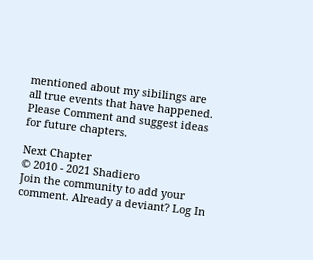mentioned about my sibilings are all true events that have happened. Please Comment and suggest ideas for future chapters.

Next Chapter
© 2010 - 2021 Shadiero
Join the community to add your comment. Already a deviant? Log In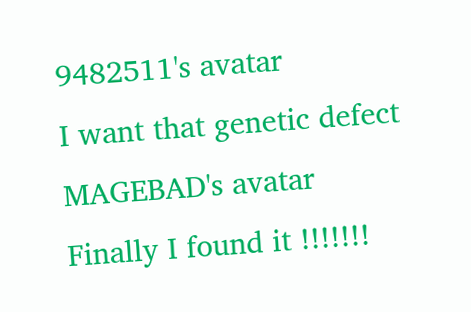9482511's avatar
I want that genetic defect
MAGEBAD's avatar
Finally I found it !!!!!!!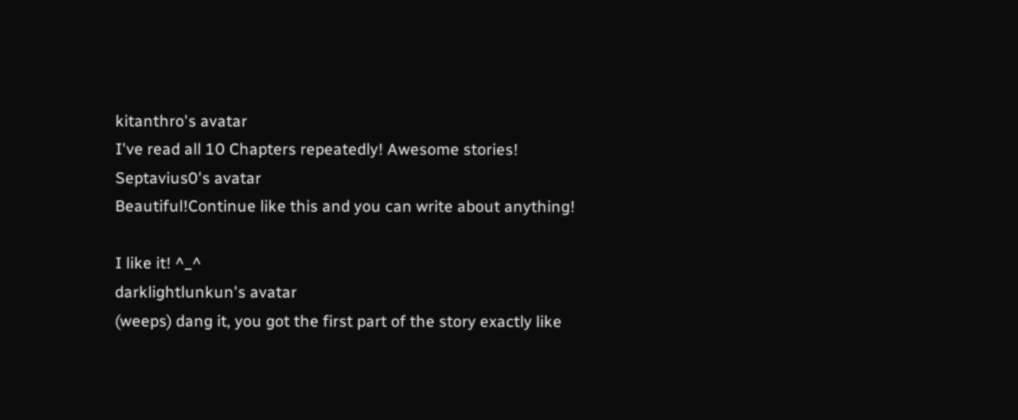kitanthro's avatar
I've read all 10 Chapters repeatedly! Awesome stories!
Septavius0's avatar
Beautiful!Continue like this and you can write about anything!

I like it! ^_^
darklightlunkun's avatar
(weeps) dang it, you got the first part of the story exactly like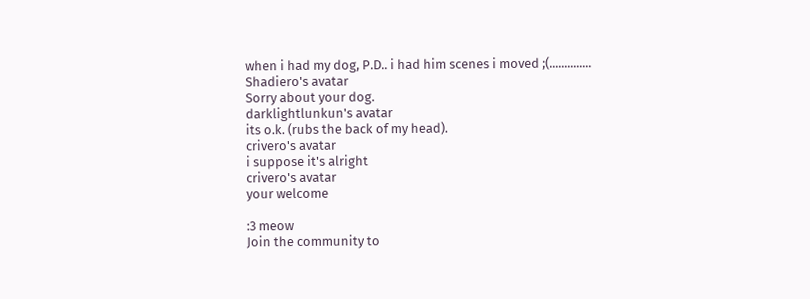when i had my dog, P.D.. i had him scenes i moved ;(..............
Shadiero's avatar
Sorry about your dog.
darklightlunkun's avatar
its o.k. (rubs the back of my head).
crivero's avatar
i suppose it's alright
crivero's avatar
your welcome

:3 meow
Join the community to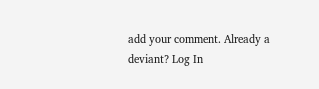add your comment. Already a deviant? Log In